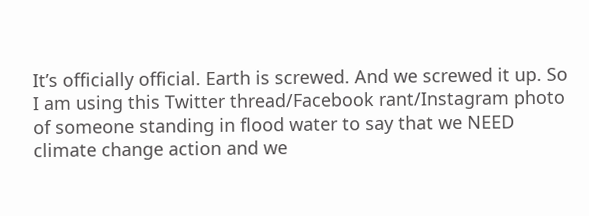It’s officially official. Earth is screwed. And we screwed it up. So I am using this Twitter thread/Facebook rant/Instagram photo of someone standing in flood water to say that we NEED climate change action and we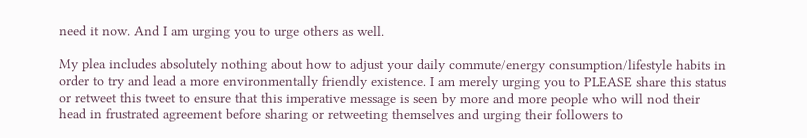need it now. And I am urging you to urge others as well.

My plea includes absolutely nothing about how to adjust your daily commute/energy consumption/lifestyle habits in order to try and lead a more environmentally friendly existence. I am merely urging you to PLEASE share this status or retweet this tweet to ensure that this imperative message is seen by more and more people who will nod their head in frustrated agreement before sharing or retweeting themselves and urging their followers to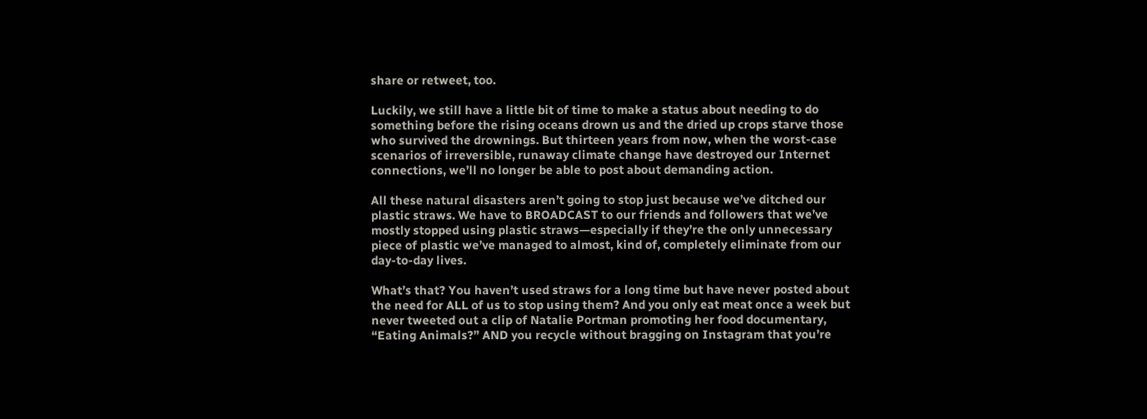share or retweet, too.

Luckily, we still have a little bit of time to make a status about needing to do something before the rising oceans drown us and the dried up crops starve those who survived the drownings. But thirteen years from now, when the worst-case scenarios of irreversible, runaway climate change have destroyed our Internet connections, we’ll no longer be able to post about demanding action.

All these natural disasters aren’t going to stop just because we’ve ditched our plastic straws. We have to BROADCAST to our friends and followers that we’ve mostly stopped using plastic straws—especially if they’re the only unnecessary piece of plastic we’ve managed to almost, kind of, completely eliminate from our day-to-day lives.

What’s that? You haven’t used straws for a long time but have never posted about the need for ALL of us to stop using them? And you only eat meat once a week but never tweeted out a clip of Natalie Portman promoting her food documentary, “Eating Animals?” AND you recycle without bragging on Instagram that you’re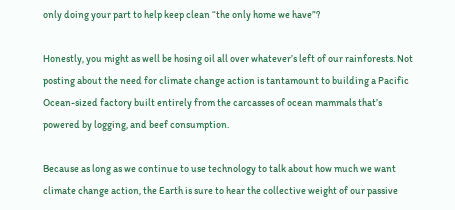only doing your part to help keep clean “the only home we have”?

Honestly, you might as well be hosing oil all over whatever’s left of our rainforests. Not posting about the need for climate change action is tantamount to building a Pacific Ocean-sized factory built entirely from the carcasses of ocean mammals that’s powered by logging, and beef consumption.

Because as long as we continue to use technology to talk about how much we want climate change action, the Earth is sure to hear the collective weight of our passive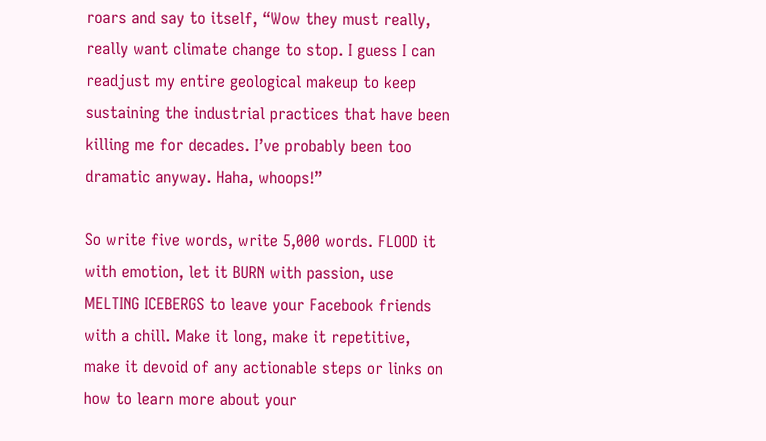roars and say to itself, “Wow they must really, really want climate change to stop. I guess I can readjust my entire geological makeup to keep sustaining the industrial practices that have been killing me for decades. I’ve probably been too dramatic anyway. Haha, whoops!”

So write five words, write 5,000 words. FLOOD it with emotion, let it BURN with passion, use MELTING ICEBERGS to leave your Facebook friends with a chill. Make it long, make it repetitive, make it devoid of any actionable steps or links on how to learn more about your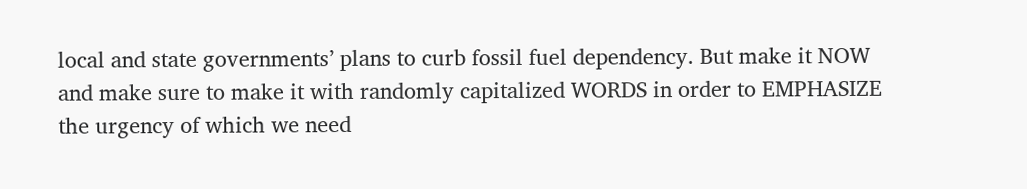local and state governments’ plans to curb fossil fuel dependency. But make it NOW and make sure to make it with randomly capitalized WORDS in order to EMPHASIZE the urgency of which we need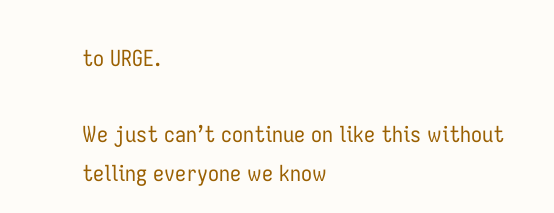to URGE.

We just can’t continue on like this without telling everyone we know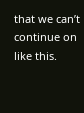that we can’t continue on like this.